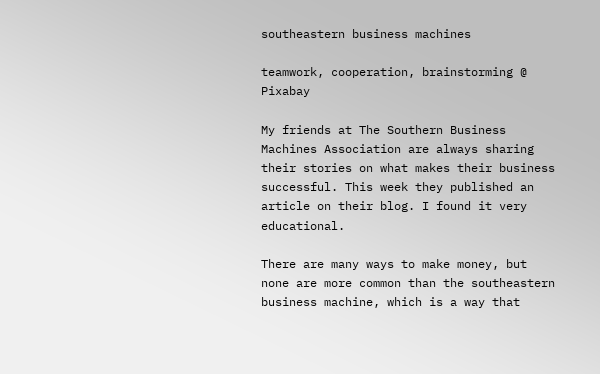southeastern business machines

teamwork, cooperation, brainstorming @ Pixabay

My friends at The Southern Business Machines Association are always sharing their stories on what makes their business successful. This week they published an article on their blog. I found it very educational.

There are many ways to make money, but none are more common than the southeastern business machine, which is a way that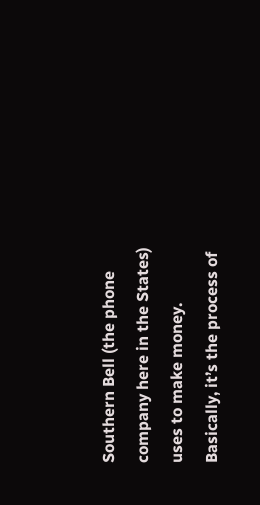Southern Bell (the phone company here in the States) uses to make money. Basically, it’s the process of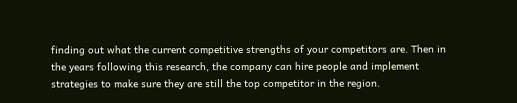finding out what the current competitive strengths of your competitors are. Then in the years following this research, the company can hire people and implement strategies to make sure they are still the top competitor in the region.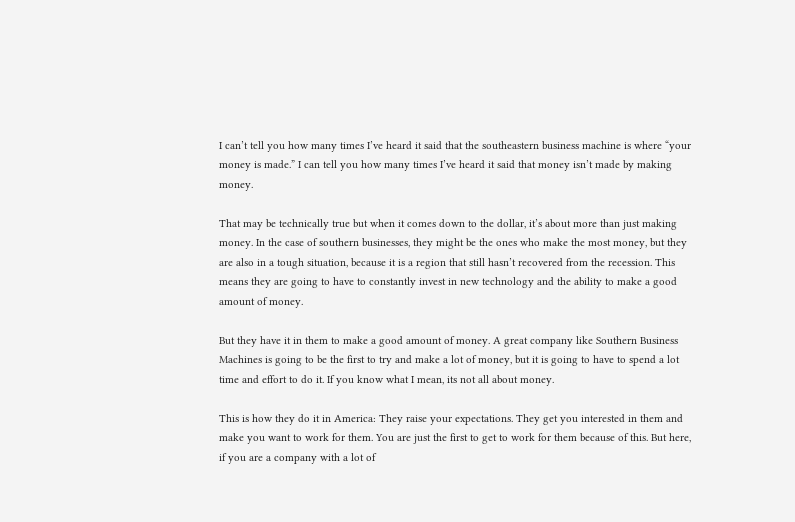I can’t tell you how many times I’ve heard it said that the southeastern business machine is where “your money is made.” I can tell you how many times I’ve heard it said that money isn’t made by making money.

That may be technically true but when it comes down to the dollar, it’s about more than just making money. In the case of southern businesses, they might be the ones who make the most money, but they are also in a tough situation, because it is a region that still hasn’t recovered from the recession. This means they are going to have to constantly invest in new technology and the ability to make a good amount of money.

But they have it in them to make a good amount of money. A great company like Southern Business Machines is going to be the first to try and make a lot of money, but it is going to have to spend a lot time and effort to do it. If you know what I mean, its not all about money.

This is how they do it in America: They raise your expectations. They get you interested in them and make you want to work for them. You are just the first to get to work for them because of this. But here, if you are a company with a lot of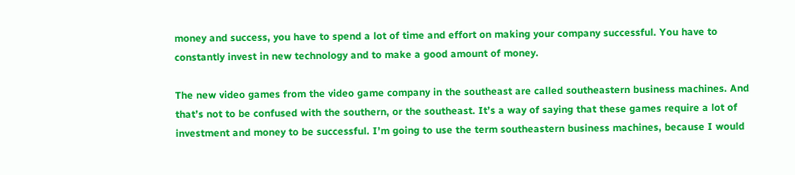money and success, you have to spend a lot of time and effort on making your company successful. You have to constantly invest in new technology and to make a good amount of money.

The new video games from the video game company in the southeast are called southeastern business machines. And that’s not to be confused with the southern, or the southeast. It’s a way of saying that these games require a lot of investment and money to be successful. I’m going to use the term southeastern business machines, because I would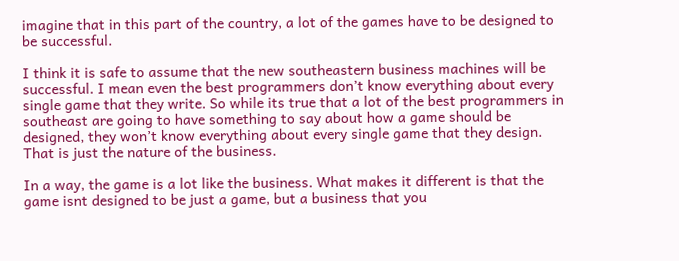imagine that in this part of the country, a lot of the games have to be designed to be successful.

I think it is safe to assume that the new southeastern business machines will be successful. I mean even the best programmers don’t know everything about every single game that they write. So while its true that a lot of the best programmers in southeast are going to have something to say about how a game should be designed, they won’t know everything about every single game that they design. That is just the nature of the business.

In a way, the game is a lot like the business. What makes it different is that the game isnt designed to be just a game, but a business that you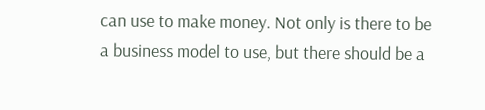can use to make money. Not only is there to be a business model to use, but there should be a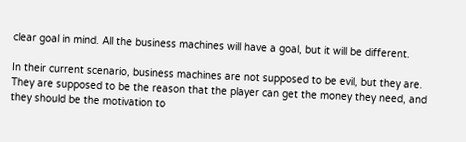clear goal in mind. All the business machines will have a goal, but it will be different.

In their current scenario, business machines are not supposed to be evil, but they are. They are supposed to be the reason that the player can get the money they need, and they should be the motivation to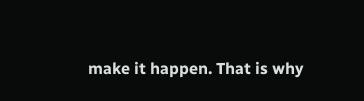make it happen. That is why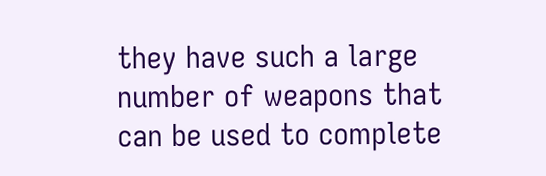they have such a large number of weapons that can be used to complete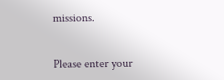missions.


Please enter your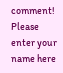comment!
Please enter your name here